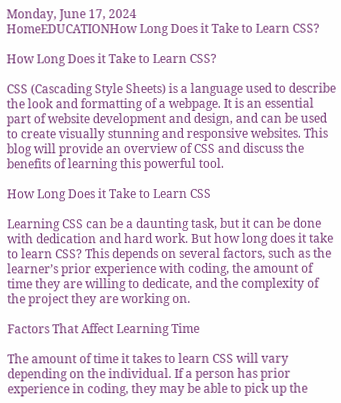Monday, June 17, 2024
HomeEDUCATIONHow Long Does it Take to Learn CSS?

How Long Does it Take to Learn CSS?

CSS (Cascading Style Sheets) is a language used to describe the look and formatting of a webpage. It is an essential part of website development and design, and can be used to create visually stunning and responsive websites. This blog will provide an overview of CSS and discuss the benefits of learning this powerful tool.

How Long Does it Take to Learn CSS

Learning CSS can be a daunting task, but it can be done with dedication and hard work. But how long does it take to learn CSS? This depends on several factors, such as the learner’s prior experience with coding, the amount of time they are willing to dedicate, and the complexity of the project they are working on.

Factors That Affect Learning Time

The amount of time it takes to learn CSS will vary depending on the individual. If a person has prior experience in coding, they may be able to pick up the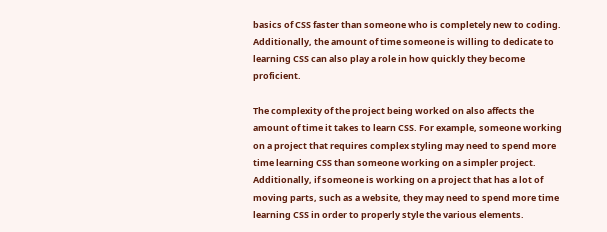basics of CSS faster than someone who is completely new to coding. Additionally, the amount of time someone is willing to dedicate to learning CSS can also play a role in how quickly they become proficient.

The complexity of the project being worked on also affects the amount of time it takes to learn CSS. For example, someone working on a project that requires complex styling may need to spend more time learning CSS than someone working on a simpler project. Additionally, if someone is working on a project that has a lot of moving parts, such as a website, they may need to spend more time learning CSS in order to properly style the various elements.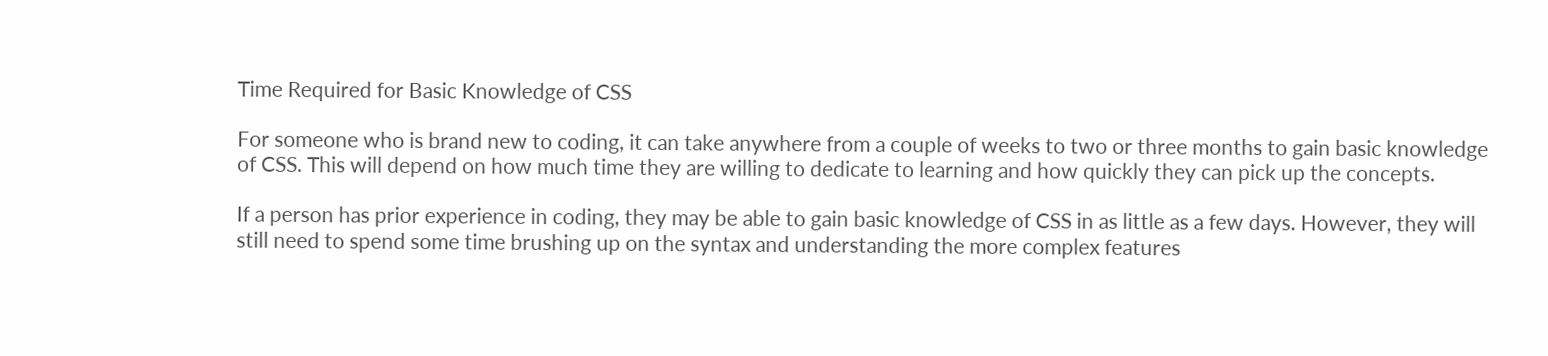Time Required for Basic Knowledge of CSS

For someone who is brand new to coding, it can take anywhere from a couple of weeks to two or three months to gain basic knowledge of CSS. This will depend on how much time they are willing to dedicate to learning and how quickly they can pick up the concepts.

If a person has prior experience in coding, they may be able to gain basic knowledge of CSS in as little as a few days. However, they will still need to spend some time brushing up on the syntax and understanding the more complex features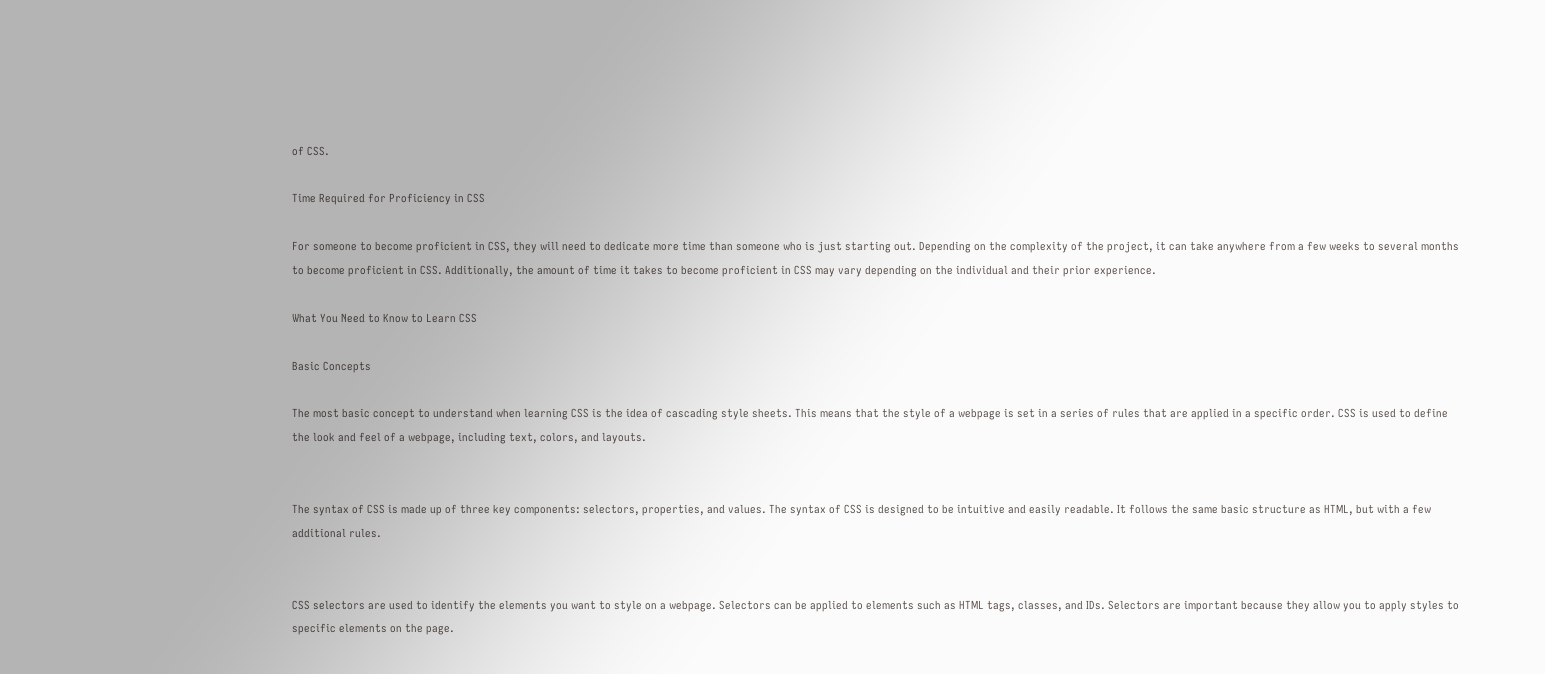of CSS.

Time Required for Proficiency in CSS

For someone to become proficient in CSS, they will need to dedicate more time than someone who is just starting out. Depending on the complexity of the project, it can take anywhere from a few weeks to several months to become proficient in CSS. Additionally, the amount of time it takes to become proficient in CSS may vary depending on the individual and their prior experience.

What You Need to Know to Learn CSS

Basic Concepts

The most basic concept to understand when learning CSS is the idea of cascading style sheets. This means that the style of a webpage is set in a series of rules that are applied in a specific order. CSS is used to define the look and feel of a webpage, including text, colors, and layouts.


The syntax of CSS is made up of three key components: selectors, properties, and values. The syntax of CSS is designed to be intuitive and easily readable. It follows the same basic structure as HTML, but with a few additional rules.


CSS selectors are used to identify the elements you want to style on a webpage. Selectors can be applied to elements such as HTML tags, classes, and IDs. Selectors are important because they allow you to apply styles to specific elements on the page.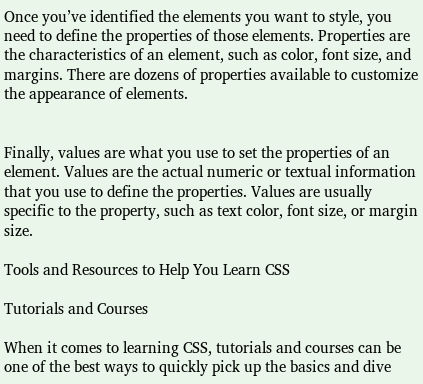Once you’ve identified the elements you want to style, you need to define the properties of those elements. Properties are the characteristics of an element, such as color, font size, and margins. There are dozens of properties available to customize the appearance of elements.


Finally, values are what you use to set the properties of an element. Values are the actual numeric or textual information that you use to define the properties. Values are usually specific to the property, such as text color, font size, or margin size.

Tools and Resources to Help You Learn CSS

Tutorials and Courses

When it comes to learning CSS, tutorials and courses can be one of the best ways to quickly pick up the basics and dive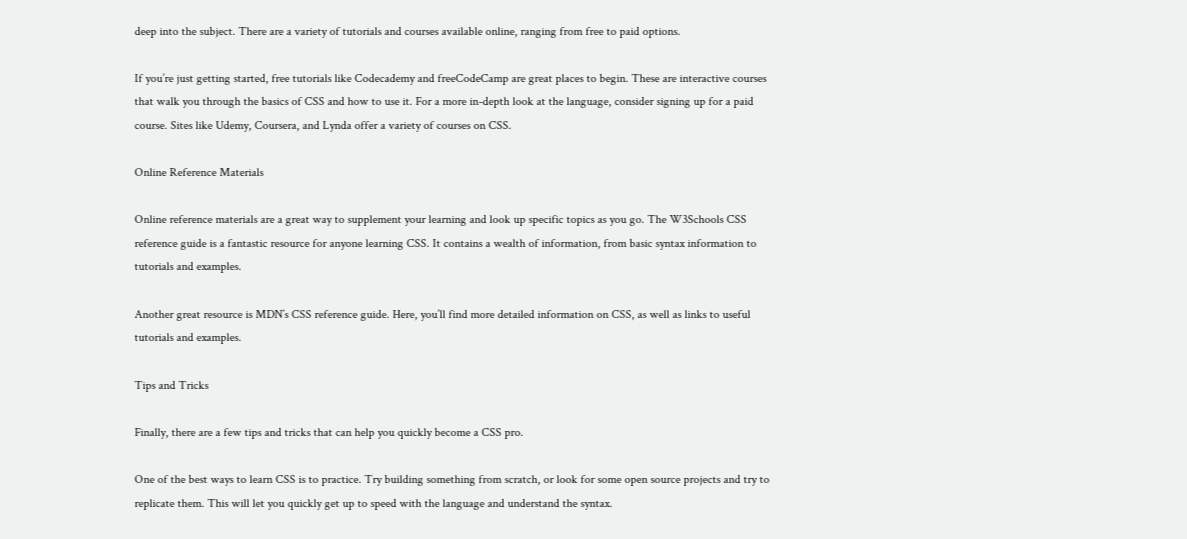deep into the subject. There are a variety of tutorials and courses available online, ranging from free to paid options.

If you’re just getting started, free tutorials like Codecademy and freeCodeCamp are great places to begin. These are interactive courses that walk you through the basics of CSS and how to use it. For a more in-depth look at the language, consider signing up for a paid course. Sites like Udemy, Coursera, and Lynda offer a variety of courses on CSS.

Online Reference Materials

Online reference materials are a great way to supplement your learning and look up specific topics as you go. The W3Schools CSS reference guide is a fantastic resource for anyone learning CSS. It contains a wealth of information, from basic syntax information to tutorials and examples.

Another great resource is MDN’s CSS reference guide. Here, you’ll find more detailed information on CSS, as well as links to useful tutorials and examples.

Tips and Tricks

Finally, there are a few tips and tricks that can help you quickly become a CSS pro.

One of the best ways to learn CSS is to practice. Try building something from scratch, or look for some open source projects and try to replicate them. This will let you quickly get up to speed with the language and understand the syntax.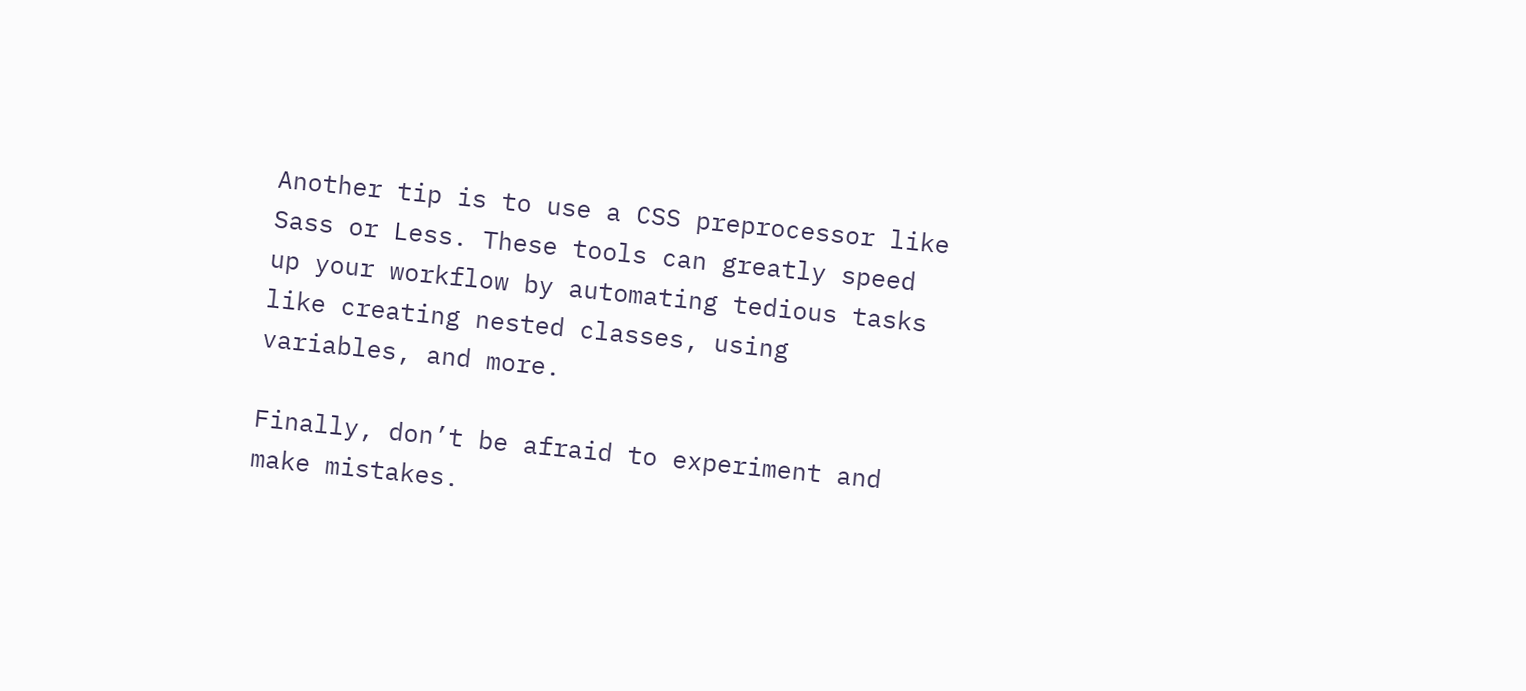Another tip is to use a CSS preprocessor like Sass or Less. These tools can greatly speed up your workflow by automating tedious tasks like creating nested classes, using variables, and more.

Finally, don’t be afraid to experiment and make mistakes.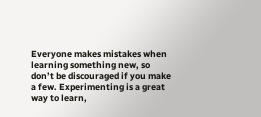Everyone makes mistakes when learning something new, so don’t be discouraged if you make a few. Experimenting is a great way to learn,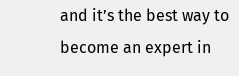and it’s the best way to become an expert in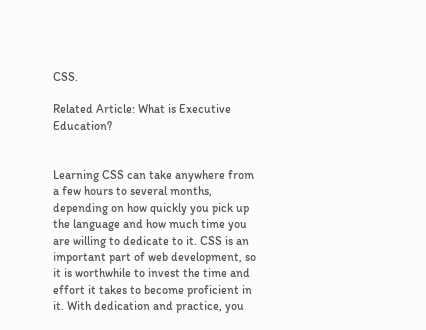CSS.

Related Article: What is Executive Education?


Learning CSS can take anywhere from a few hours to several months, depending on how quickly you pick up the language and how much time you are willing to dedicate to it. CSS is an important part of web development, so it is worthwhile to invest the time and effort it takes to become proficient in it. With dedication and practice, you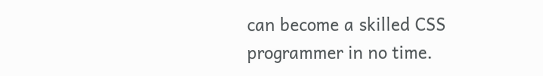can become a skilled CSS programmer in no time.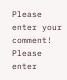Please enter your comment!
Please enter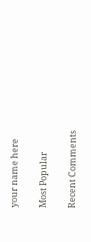your name here

Most Popular

Recent Comments